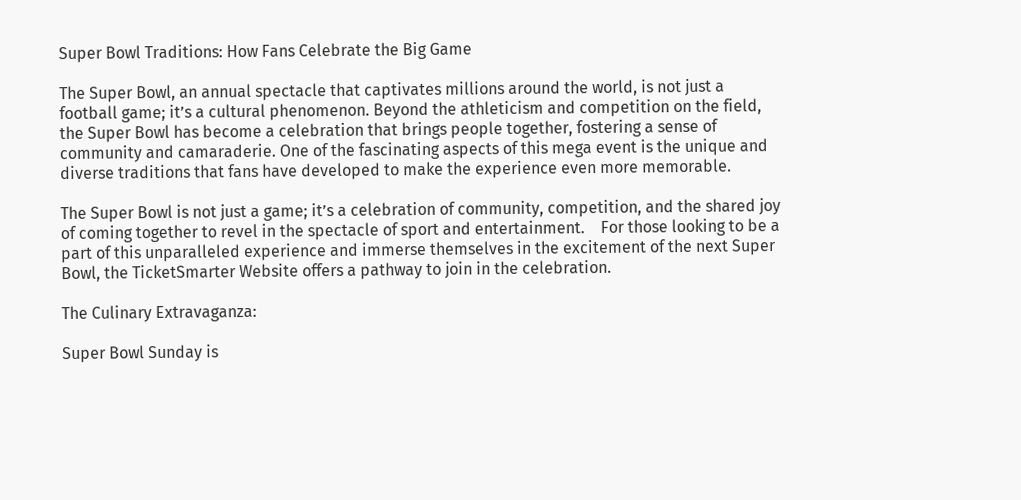Super Bowl Traditions: How Fans Celebrate the Big Game

The Super Bowl, an annual spectacle that captivates millions around the world, is not just a football game; it’s a cultural phenomenon. Beyond the athleticism and competition on the field, the Super Bowl has become a celebration that brings people together, fostering a sense of community and camaraderie. One of the fascinating aspects of this mega event is the unique and diverse traditions that fans have developed to make the experience even more memorable.

The Super Bowl is not just a game; it’s a celebration of community, competition, and the shared joy of coming together to revel in the spectacle of sport and entertainment.    For those looking to be a part of this unparalleled experience and immerse themselves in the excitement of the next Super Bowl, the TicketSmarter Website offers a pathway to join in the celebration.

The Culinary Extravaganza:

Super Bowl Sunday is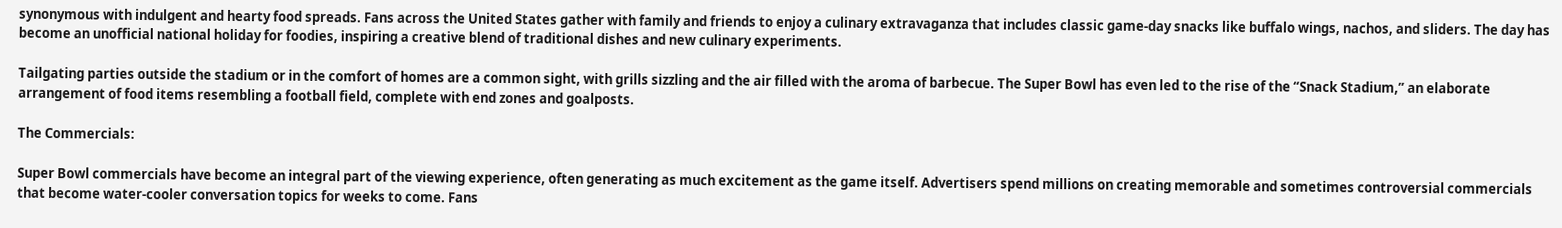synonymous with indulgent and hearty food spreads. Fans across the United States gather with family and friends to enjoy a culinary extravaganza that includes classic game-day snacks like buffalo wings, nachos, and sliders. The day has become an unofficial national holiday for foodies, inspiring a creative blend of traditional dishes and new culinary experiments.

Tailgating parties outside the stadium or in the comfort of homes are a common sight, with grills sizzling and the air filled with the aroma of barbecue. The Super Bowl has even led to the rise of the “Snack Stadium,” an elaborate arrangement of food items resembling a football field, complete with end zones and goalposts.

The Commercials:

Super Bowl commercials have become an integral part of the viewing experience, often generating as much excitement as the game itself. Advertisers spend millions on creating memorable and sometimes controversial commercials that become water-cooler conversation topics for weeks to come. Fans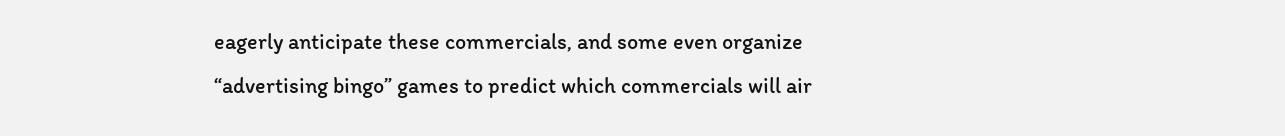eagerly anticipate these commercials, and some even organize “advertising bingo” games to predict which commercials will air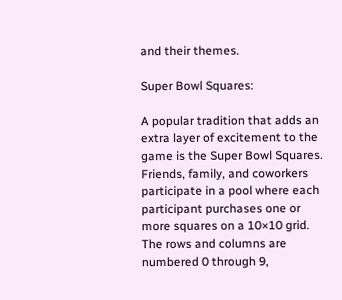and their themes.

Super Bowl Squares:

A popular tradition that adds an extra layer of excitement to the game is the Super Bowl Squares. Friends, family, and coworkers participate in a pool where each participant purchases one or more squares on a 10×10 grid. The rows and columns are numbered 0 through 9,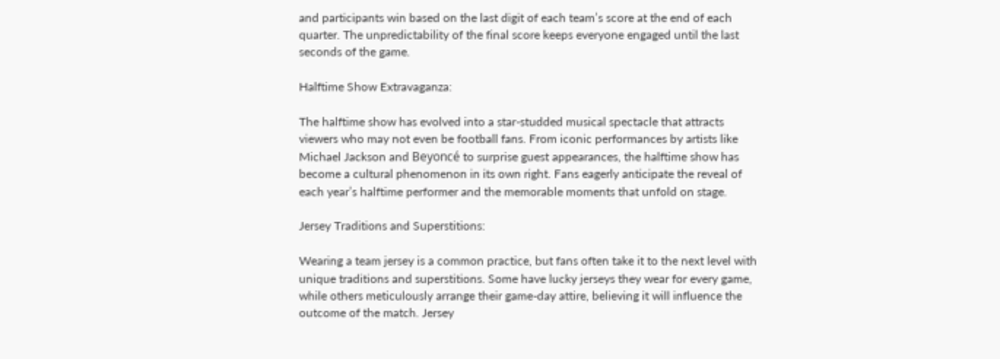and participants win based on the last digit of each team’s score at the end of each quarter. The unpredictability of the final score keeps everyone engaged until the last seconds of the game.

Halftime Show Extravaganza:

The halftime show has evolved into a star-studded musical spectacle that attracts viewers who may not even be football fans. From iconic performances by artists like Michael Jackson and Beyoncé to surprise guest appearances, the halftime show has become a cultural phenomenon in its own right. Fans eagerly anticipate the reveal of each year’s halftime performer and the memorable moments that unfold on stage.

Jersey Traditions and Superstitions:

Wearing a team jersey is a common practice, but fans often take it to the next level with unique traditions and superstitions. Some have lucky jerseys they wear for every game, while others meticulously arrange their game-day attire, believing it will influence the outcome of the match. Jersey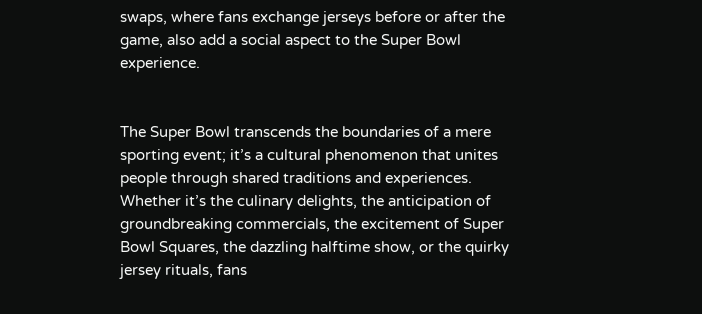swaps, where fans exchange jerseys before or after the game, also add a social aspect to the Super Bowl experience.


The Super Bowl transcends the boundaries of a mere sporting event; it’s a cultural phenomenon that unites people through shared traditions and experiences. Whether it’s the culinary delights, the anticipation of groundbreaking commercials, the excitement of Super Bowl Squares, the dazzling halftime show, or the quirky jersey rituals, fans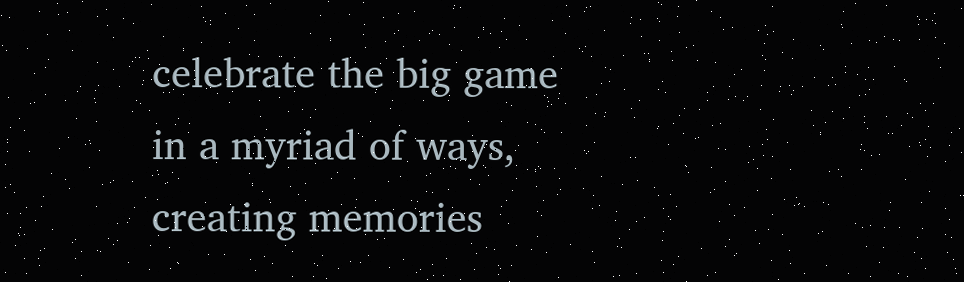celebrate the big game in a myriad of ways, creating memories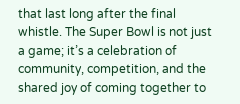that last long after the final whistle. The Super Bowl is not just a game; it’s a celebration of community, competition, and the shared joy of coming together to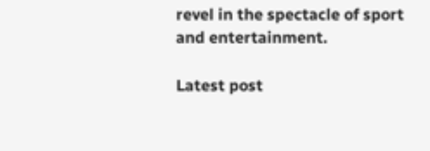revel in the spectacle of sport and entertainment.

Latest post